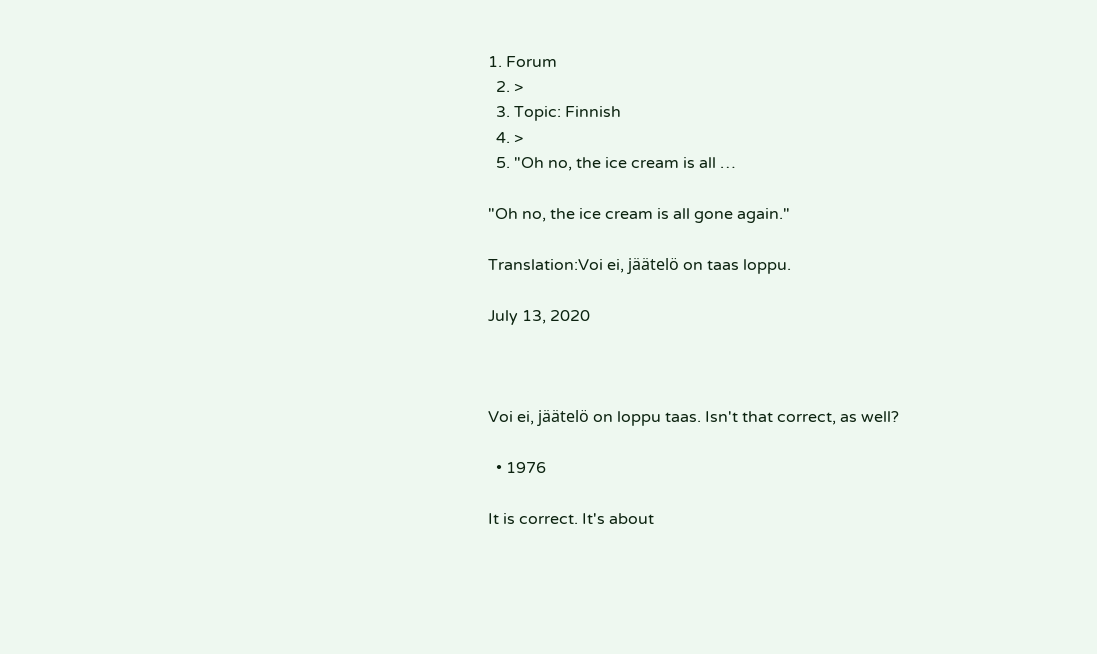1. Forum
  2. >
  3. Topic: Finnish
  4. >
  5. "Oh no, the ice cream is all …

"Oh no, the ice cream is all gone again."

Translation:Voi ei, jäätelö on taas loppu.

July 13, 2020



Voi ei, jäätelö on loppu taas. Isn't that correct, as well?

  • 1976

It is correct. It's about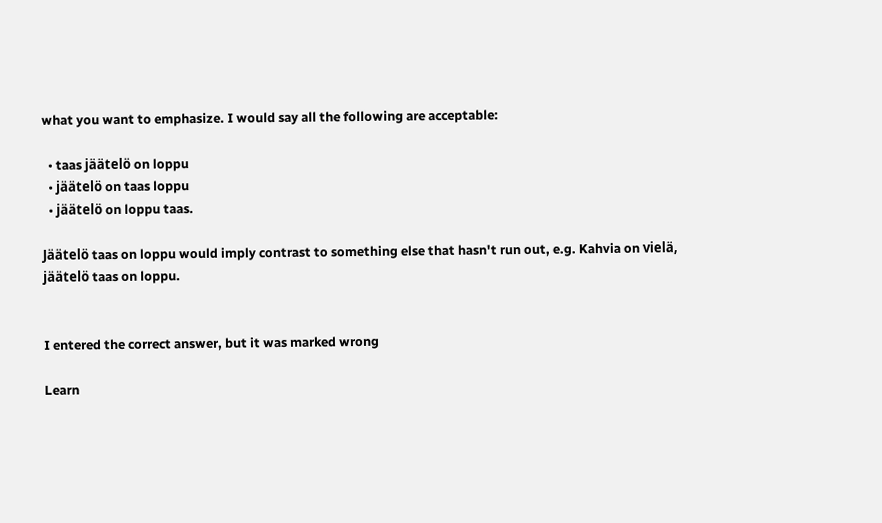what you want to emphasize. I would say all the following are acceptable:

  • taas jäätelö on loppu
  • jäätelö on taas loppu
  • jäätelö on loppu taas.

Jäätelö taas on loppu would imply contrast to something else that hasn't run out, e.g. Kahvia on vielä, jäätelö taas on loppu.


I entered the correct answer, but it was marked wrong

Learn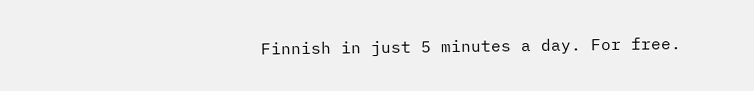Finnish in just 5 minutes a day. For free.